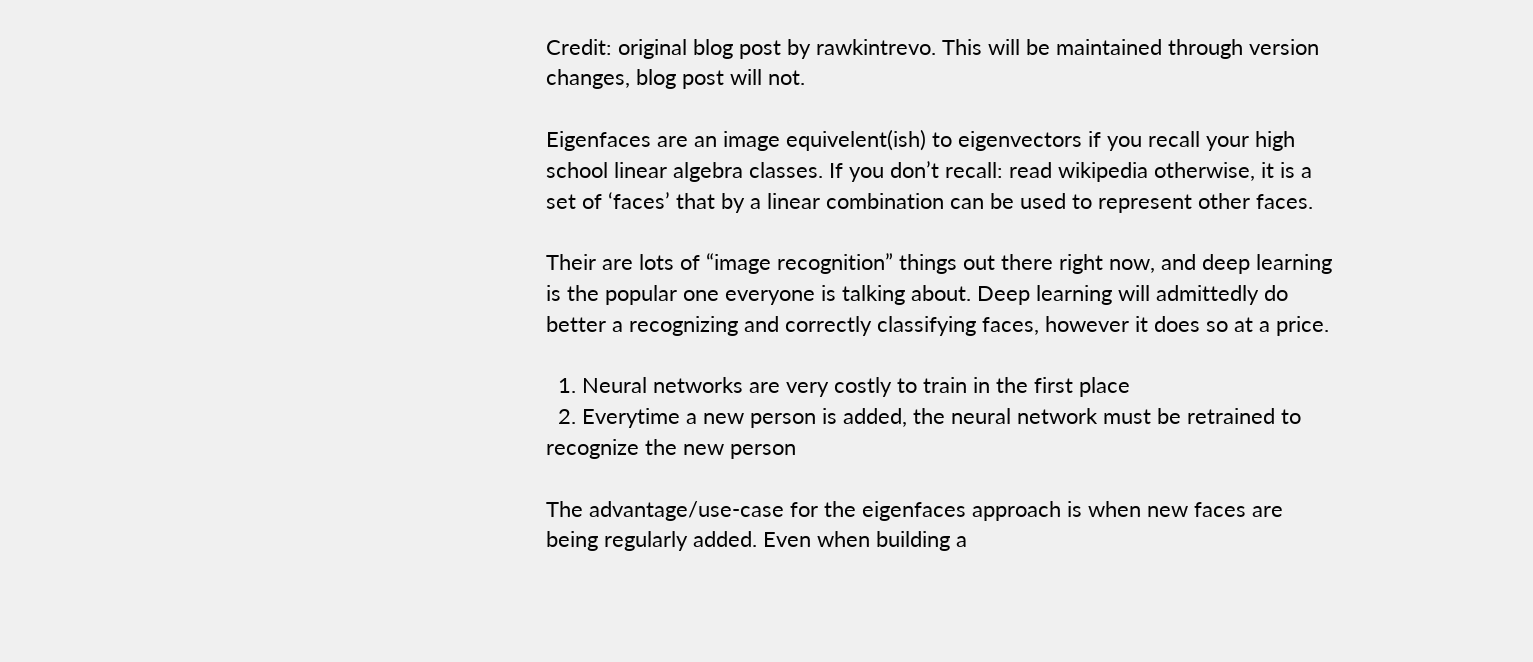Credit: original blog post by rawkintrevo. This will be maintained through version changes, blog post will not.

Eigenfaces are an image equivelent(ish) to eigenvectors if you recall your high school linear algebra classes. If you don’t recall: read wikipedia otherwise, it is a set of ‘faces’ that by a linear combination can be used to represent other faces.

Their are lots of “image recognition” things out there right now, and deep learning is the popular one everyone is talking about. Deep learning will admittedly do better a recognizing and correctly classifying faces, however it does so at a price.

  1. Neural networks are very costly to train in the first place
  2. Everytime a new person is added, the neural network must be retrained to recognize the new person

The advantage/use-case for the eigenfaces approach is when new faces are being regularly added. Even when building a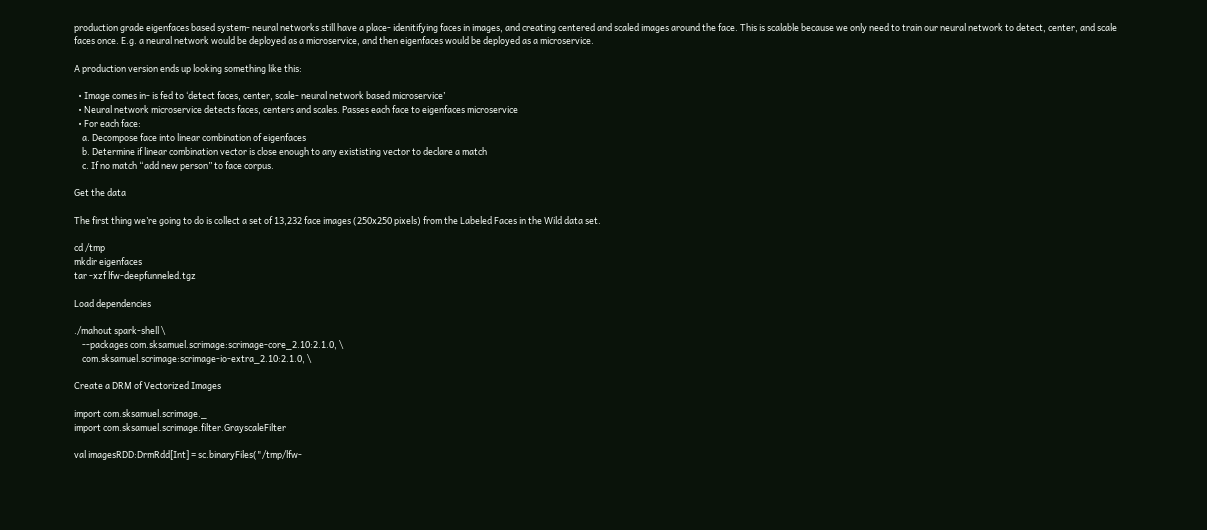production grade eigenfaces based system- neural networks still have a place- idenitifying faces in images, and creating centered and scaled images around the face. This is scalable because we only need to train our neural network to detect, center, and scale faces once. E.g. a neural network would be deployed as a microservice, and then eigenfaces would be deployed as a microservice.

A production version ends up looking something like this:

  • Image comes in- is fed to ‘detect faces, center, scale- neural network based microservice’
  • Neural network microservice detects faces, centers and scales. Passes each face to eigenfaces microservice
  • For each face:
    a. Decompose face into linear combination of eigenfaces
    b. Determine if linear combination vector is close enough to any exististing vector to declare a match
    c. If no match “add new person” to face corpus.

Get the data

The first thing we’re going to do is collect a set of 13,232 face images (250x250 pixels) from the Labeled Faces in the Wild data set.

cd /tmp
mkdir eigenfaces
tar -xzf lfw-deepfunneled.tgz

Load dependencies

./mahout spark-shell \
    --packages com.sksamuel.scrimage:scrimage-core_2.10:2.1.0, \
    com.sksamuel.scrimage:scrimage-io-extra_2.10:2.1.0, \

Create a DRM of Vectorized Images

import com.sksamuel.scrimage._
import com.sksamuel.scrimage.filter.GrayscaleFilter

val imagesRDD:DrmRdd[Int] = sc.binaryFiles("/tmp/lfw-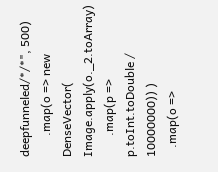deepfunneled/*/*", 500)
       .map(o => new DenseVector( Image.apply(o._2.toArray)
       .map(p => p.toInt.toDouble / 10000000)) )
   .map(o =>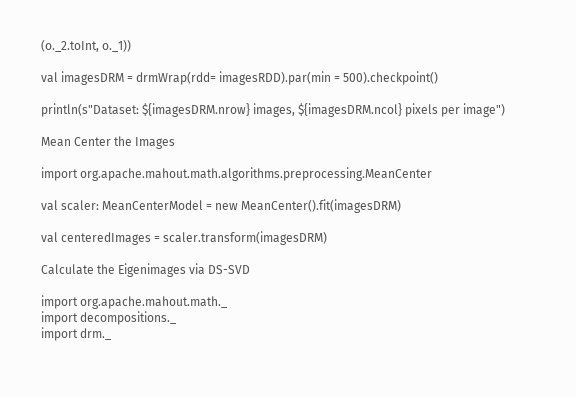(o._2.toInt, o._1))

val imagesDRM = drmWrap(rdd= imagesRDD).par(min = 500).checkpoint()

println(s"Dataset: ${imagesDRM.nrow} images, ${imagesDRM.ncol} pixels per image")

Mean Center the Images

import org.apache.mahout.math.algorithms.preprocessing.MeanCenter

val scaler: MeanCenterModel = new MeanCenter().fit(imagesDRM)

val centeredImages = scaler.transform(imagesDRM)

Calculate the Eigenimages via DS-SVD

import org.apache.mahout.math._
import decompositions._
import drm._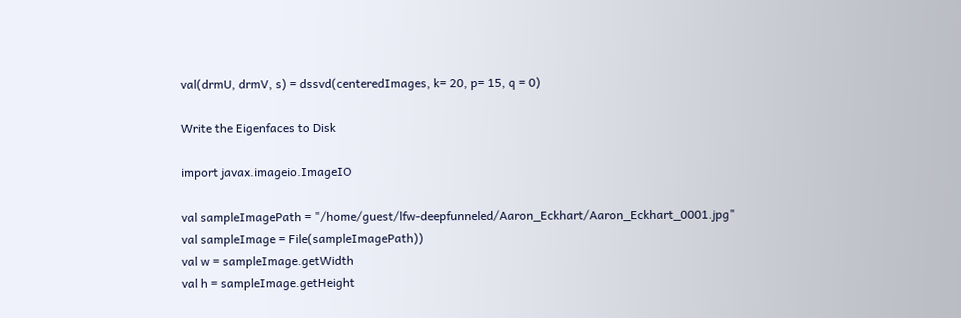val(drmU, drmV, s) = dssvd(centeredImages, k= 20, p= 15, q = 0)

Write the Eigenfaces to Disk

import javax.imageio.ImageIO

val sampleImagePath = "/home/guest/lfw-deepfunneled/Aaron_Eckhart/Aaron_Eckhart_0001.jpg"
val sampleImage = File(sampleImagePath))
val w = sampleImage.getWidth
val h = sampleImage.getHeight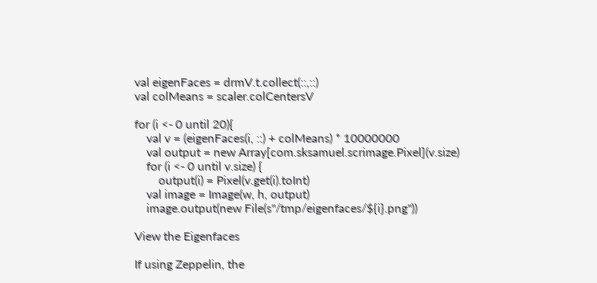val eigenFaces = drmV.t.collect(::,::)
val colMeans = scaler.colCentersV

for (i <- 0 until 20){
    val v = (eigenFaces(i, ::) + colMeans) * 10000000
    val output = new Array[com.sksamuel.scrimage.Pixel](v.size)
    for (i <- 0 until v.size) {
        output(i) = Pixel(v.get(i).toInt)
    val image = Image(w, h, output)
    image.output(new File(s"/tmp/eigenfaces/${i}.png"))

View the Eigenfaces

If using Zeppelin, the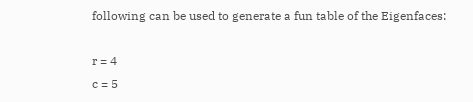following can be used to generate a fun table of the Eigenfaces:

r = 4
c = 5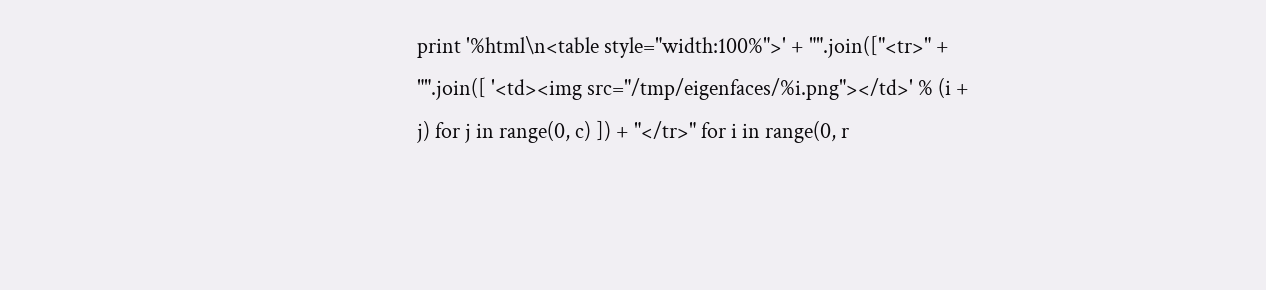print '%html\n<table style="width:100%">' + "".join(["<tr>" + "".join([ '<td><img src="/tmp/eigenfaces/%i.png"></td>' % (i + j) for j in range(0, c) ]) + "</tr>" for i in range(0, r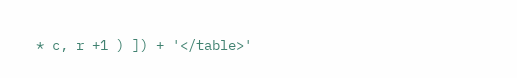* c, r +1 ) ]) + '</table>'